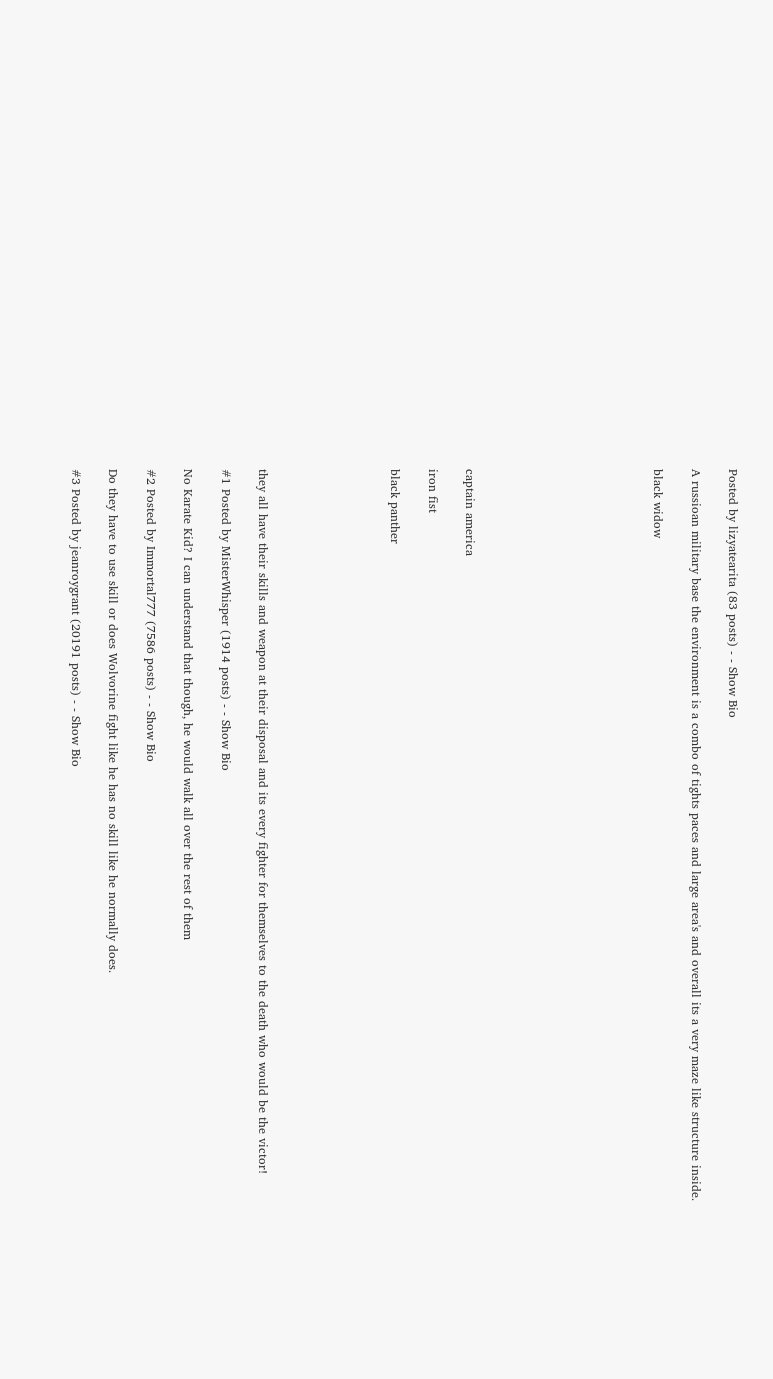Posted by lizyatearita (83 posts) - - Show Bio

A russioan military base the environment is a combo of tights paces and large area's and overall its a very maze like structure inside.

black widow









captain america

iron fist

black panther






they all have their skills and weapon at their disposal and its every fighter for themselves to the death who would be the victor!

#1 Posted by MisterWhisper (1914 posts) - - Show Bio

No Karate Kid? I can understand that though, he would walk all over the rest of them

#2 Posted by Immortal777 (7586 posts) - - Show Bio

Do they have to use skill or does Wolvorine fight like he has no skill like he normally does.

#3 Posted by jeanroygrant (20191 posts) - - Show Bio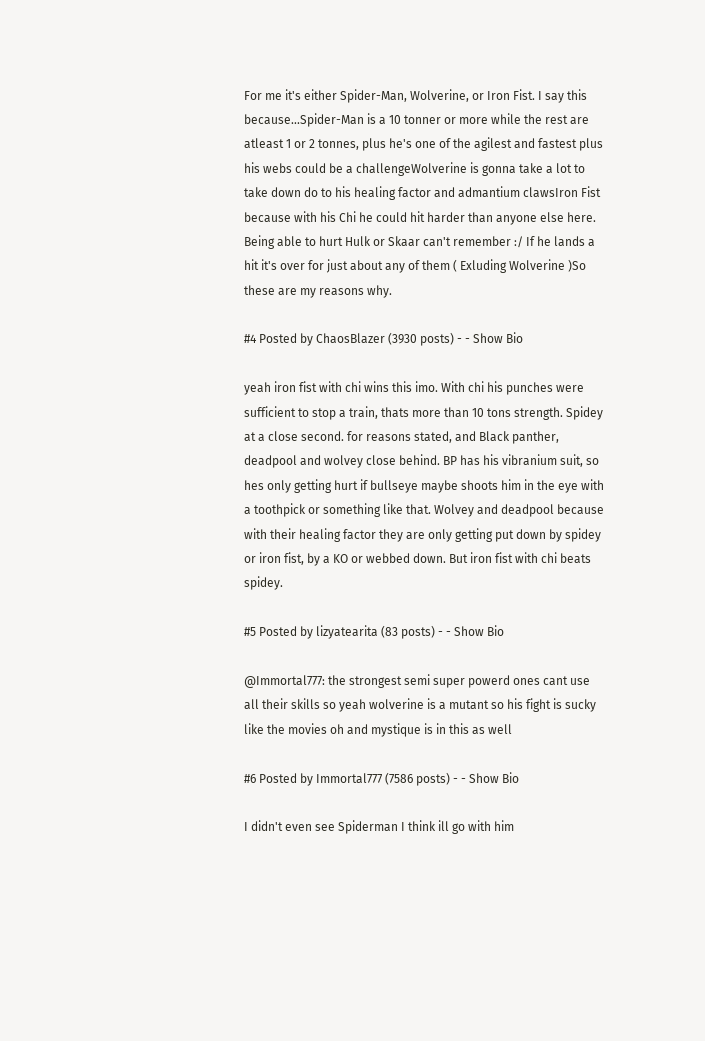For me it's either Spider-Man, Wolverine, or Iron Fist. I say this because...Spider-Man is a 10 tonner or more while the rest are atleast 1 or 2 tonnes, plus he's one of the agilest and fastest plus his webs could be a challengeWolverine is gonna take a lot to take down do to his healing factor and admantium clawsIron Fist because with his Chi he could hit harder than anyone else here. Being able to hurt Hulk or Skaar can't remember :/ If he lands a hit it's over for just about any of them ( Exluding Wolverine )So these are my reasons why.

#4 Posted by ChaosBlazer (3930 posts) - - Show Bio

yeah iron fist with chi wins this imo. With chi his punches were sufficient to stop a train, thats more than 10 tons strength. Spidey at a close second. for reasons stated, and Black panther, deadpool and wolvey close behind. BP has his vibranium suit, so hes only getting hurt if bullseye maybe shoots him in the eye with a toothpick or something like that. Wolvey and deadpool because with their healing factor they are only getting put down by spidey or iron fist, by a KO or webbed down. But iron fist with chi beats spidey.

#5 Posted by lizyatearita (83 posts) - - Show Bio

@Immortal777: the strongest semi super powerd ones cant use all their skills so yeah wolverine is a mutant so his fight is sucky like the movies oh and mystique is in this as well

#6 Posted by Immortal777 (7586 posts) - - Show Bio

I didn't even see Spiderman I think ill go with him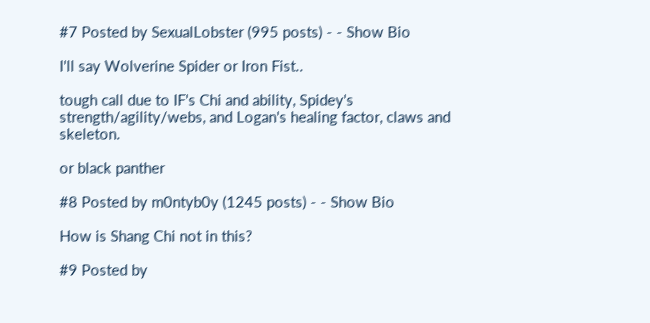#7 Posted by SexualLobster (995 posts) - - Show Bio

I'll say Wolverine Spider or Iron Fist..

tough call due to IF's Chi and ability, Spidey's strength/agility/webs, and Logan's healing factor, claws and skeleton.

or black panther

#8 Posted by m0ntyb0y (1245 posts) - - Show Bio

How is Shang Chi not in this?

#9 Posted by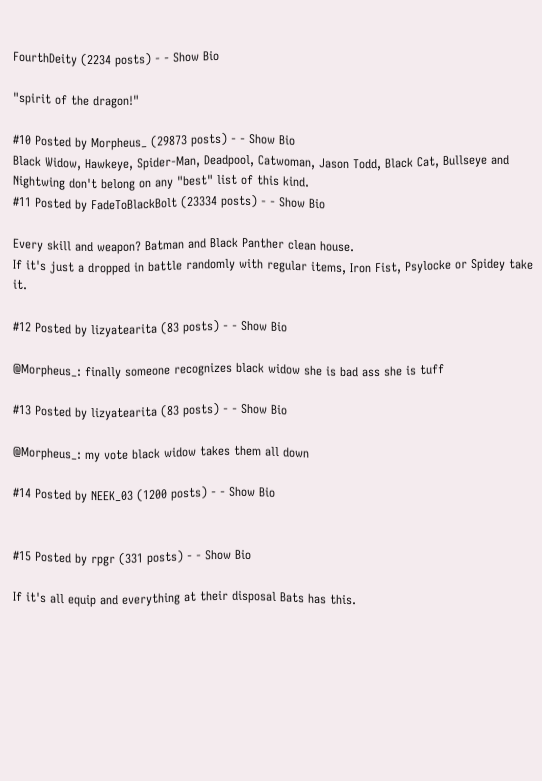FourthDeity (2234 posts) - - Show Bio

"spirit of the dragon!"

#10 Posted by Morpheus_ (29873 posts) - - Show Bio
Black Widow, Hawkeye, Spider-Man, Deadpool, Catwoman, Jason Todd, Black Cat, Bullseye and Nightwing don't belong on any "best" list of this kind.
#11 Posted by FadeToBlackBolt (23334 posts) - - Show Bio

Every skill and weapon? Batman and Black Panther clean house.
If it's just a dropped in battle randomly with regular items, Iron Fist, Psylocke or Spidey take it.

#12 Posted by lizyatearita (83 posts) - - Show Bio

@Morpheus_: finally someone recognizes black widow she is bad ass she is tuff

#13 Posted by lizyatearita (83 posts) - - Show Bio

@Morpheus_: my vote black widow takes them all down

#14 Posted by NEEK_03 (1200 posts) - - Show Bio


#15 Posted by rpgr (331 posts) - - Show Bio

If it's all equip and everything at their disposal Bats has this.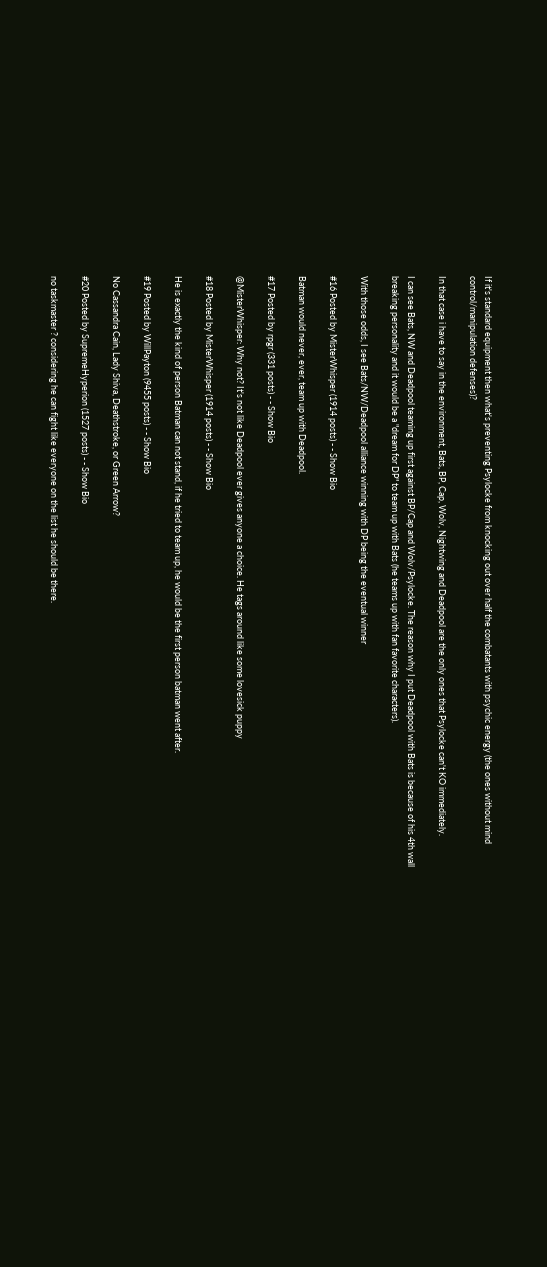If it's standard equipment then what's preventing Psylocke from knocking out over half the combatants with psychic energy (the ones without mind control/manipulation defenses)?

In that case i have to say in the environment, Bats, BP, Cap, Wolv, Nightwing and Deadpool are the only ones that Psylocke can't KO immediately.

I can see Bats, NW and Deadpool teaming up first against BP/Cap and Wolv/Psylocke. The reason why I put Deadpool with Bats is because of his 4th wall breaking personality and it would be a "dream for DP" to team up with Bats (he teams up with fan favorite characters).

With those odds, I see Bats/NW/Deadpool alliance winning with DP being the eventual winner

#16 Posted by MisterWhisper (1914 posts) - - Show Bio

Batman would never, ever, team up with Deadpool.

#17 Posted by rpgr (331 posts) - - Show Bio

@MisterWhisper: Why not? It's not like Deadpool ever gives anyone a choice. He tags around like some lovesick puppy

#18 Posted by MisterWhisper (1914 posts) - - Show Bio

He is exactly the kind of person Batman can not stand, if he tried to team up, he would be the first person batman went after.

#19 Posted by WillPayton (9455 posts) - - Show Bio

No Cassandra Cain, Lady Shiva, Deathstroke, or Green Arrow?

#20 Posted by SupremeHyperion (1527 posts) - - Show Bio

no taskmaster ? considering he can fight like everyone on the list he should be there.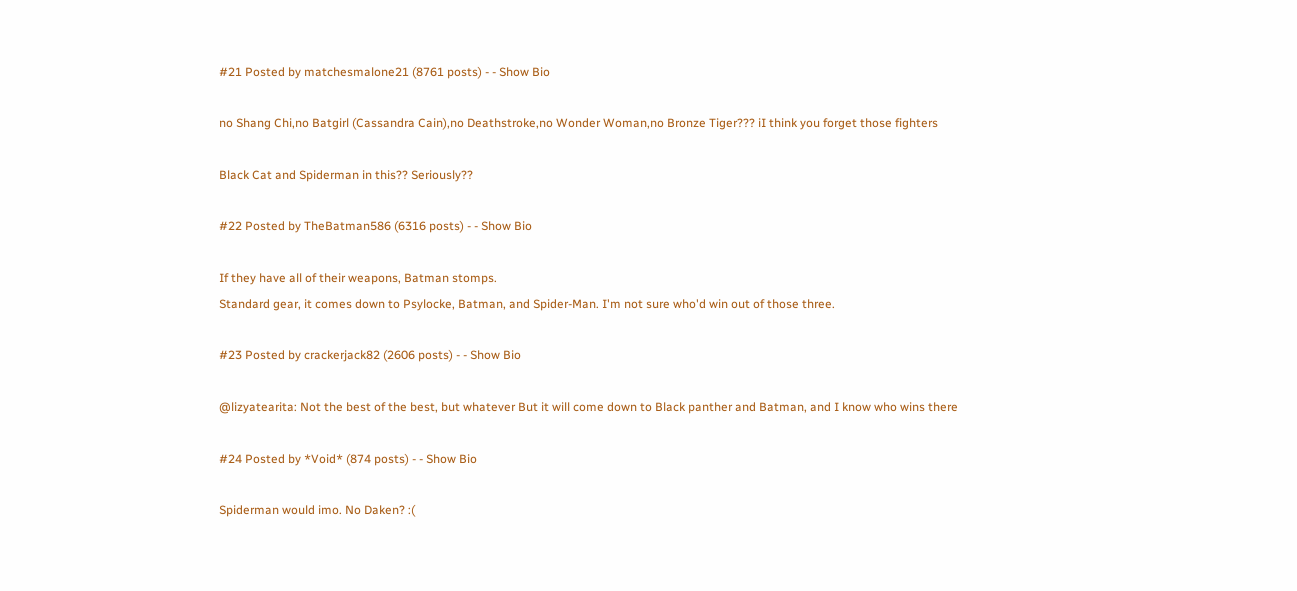#21 Posted by matchesmalone21 (8761 posts) - - Show Bio

no Shang Chi,no Batgirl (Cassandra Cain),no Deathstroke,no Wonder Woman,no Bronze Tiger??? iI think you forget those fighters

Black Cat and Spiderman in this?? Seriously??

#22 Posted by TheBatman586 (6316 posts) - - Show Bio

If they have all of their weapons, Batman stomps.
Standard gear, it comes down to Psylocke, Batman, and Spider-Man. I'm not sure who'd win out of those three.

#23 Posted by crackerjack82 (2606 posts) - - Show Bio

@lizyatearita: Not the best of the best, but whatever But it will come down to Black panther and Batman, and I know who wins there

#24 Posted by *Void* (874 posts) - - Show Bio

Spiderman would imo. No Daken? :(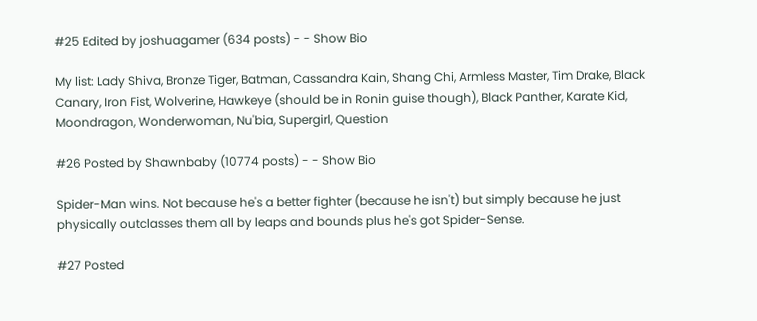#25 Edited by joshuagamer (634 posts) - - Show Bio

My list: Lady Shiva, Bronze Tiger, Batman, Cassandra Kain, Shang Chi, Armless Master, Tim Drake, Black Canary, Iron Fist, Wolverine, Hawkeye (should be in Ronin guise though), Black Panther, Karate Kid, Moondragon, Wonderwoman, Nu'bia, Supergirl, Question

#26 Posted by Shawnbaby (10774 posts) - - Show Bio

Spider-Man wins. Not because he's a better fighter (because he isn't) but simply because he just physically outclasses them all by leaps and bounds plus he's got Spider-Sense.

#27 Posted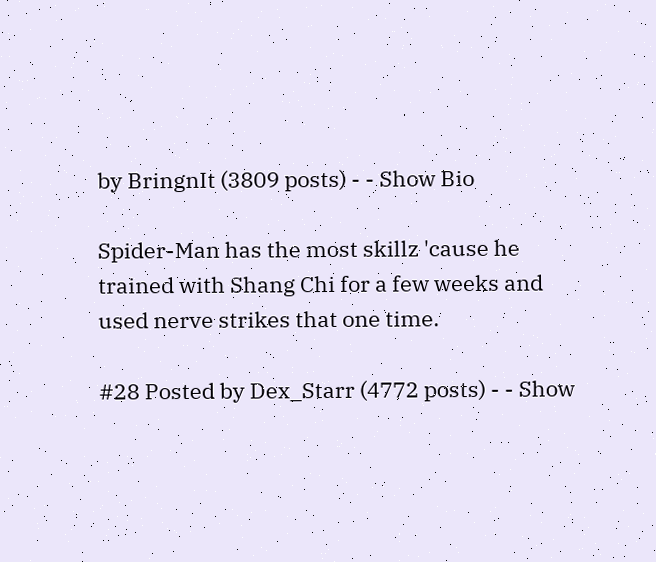by BringnIt (3809 posts) - - Show Bio

Spider-Man has the most skillz 'cause he trained with Shang Chi for a few weeks and used nerve strikes that one time.

#28 Posted by Dex_Starr (4772 posts) - - Show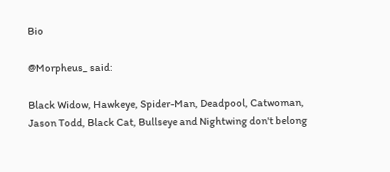Bio

@Morpheus_ said:

Black Widow, Hawkeye, Spider-Man, Deadpool, Catwoman, Jason Todd, Black Cat, Bullseye and Nightwing don't belong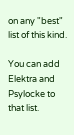on any "best" list of this kind.

You can add Elektra and Psylocke to that list.